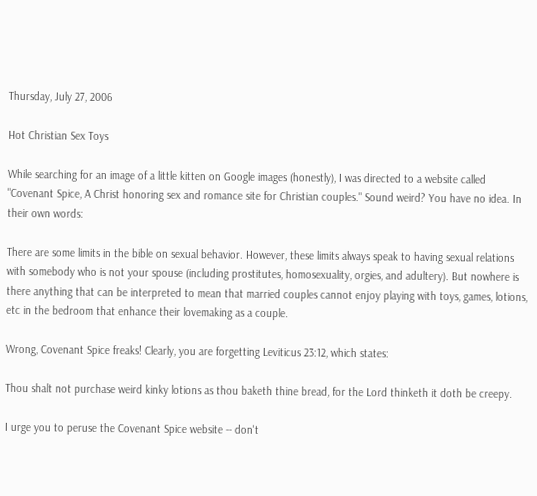Thursday, July 27, 2006

Hot Christian Sex Toys

While searching for an image of a little kitten on Google images (honestly), I was directed to a website called "Covenant Spice, A Christ honoring sex and romance site for Christian couples." Sound weird? You have no idea. In their own words:

There are some limits in the bible on sexual behavior. However, these limits always speak to having sexual relations with somebody who is not your spouse (including prostitutes, homosexuality, orgies, and adultery). But nowhere is there anything that can be interpreted to mean that married couples cannot enjoy playing with toys, games, lotions, etc in the bedroom that enhance their lovemaking as a couple.

Wrong, Covenant Spice freaks! Clearly, you are forgetting Leviticus 23:12, which states:

Thou shalt not purchase weird kinky lotions as thou baketh thine bread, for the Lord thinketh it doth be creepy.

I urge you to peruse the Covenant Spice website -- don't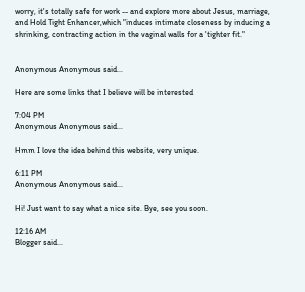worry, it's totally safe for work -- and explore more about Jesus, marriage, and Hold Tight Enhancer,which "induces intimate closeness by inducing a shrinking, contracting action in the vaginal walls for a 'tighter fit."


Anonymous Anonymous said...

Here are some links that I believe will be interested

7:04 PM
Anonymous Anonymous said...

Hmm I love the idea behind this website, very unique.

6:11 PM
Anonymous Anonymous said...

Hi! Just want to say what a nice site. Bye, see you soon.

12:16 AM
Blogger said...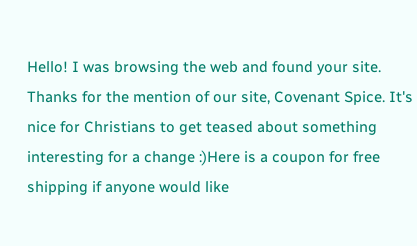Hello! I was browsing the web and found your site. Thanks for the mention of our site, Covenant Spice. It's nice for Christians to get teased about something interesting for a change :)Here is a coupon for free shipping if anyone would like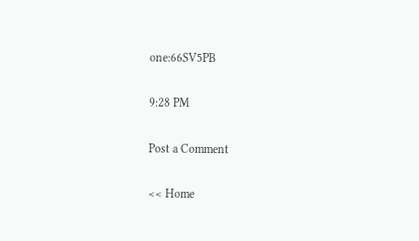one:66SV5PB

9:28 PM

Post a Comment

<< Home